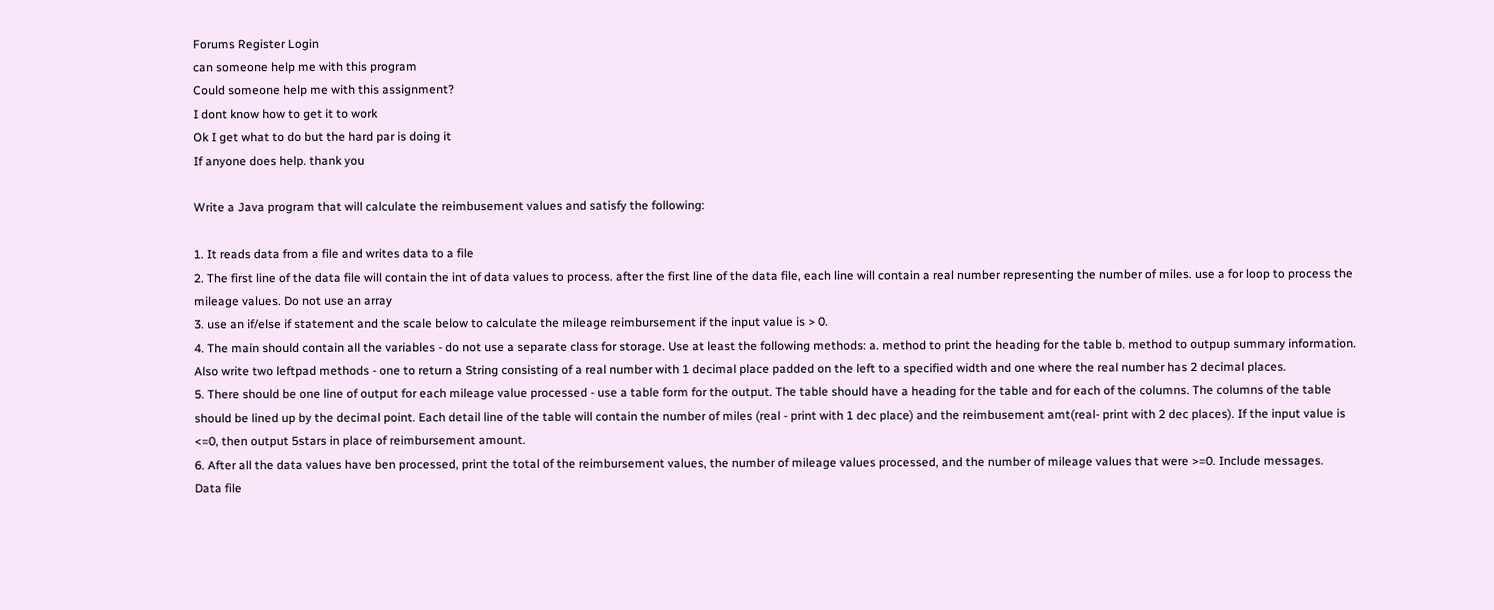Forums Register Login
can someone help me with this program
Could someone help me with this assignment?
I dont know how to get it to work
Ok I get what to do but the hard par is doing it
If anyone does help. thank you

Write a Java program that will calculate the reimbusement values and satisfy the following:

1. It reads data from a file and writes data to a file
2. The first line of the data file will contain the int of data values to process. after the first line of the data file, each line will contain a real number representing the number of miles. use a for loop to process the mileage values. Do not use an array
3. use an if/else if statement and the scale below to calculate the mileage reimbursement if the input value is > 0.
4. The main should contain all the variables - do not use a separate class for storage. Use at least the following methods: a. method to print the heading for the table b. method to outpup summary information. Also write two leftpad methods - one to return a String consisting of a real number with 1 decimal place padded on the left to a specified width and one where the real number has 2 decimal places.
5. There should be one line of output for each mileage value processed - use a table form for the output. The table should have a heading for the table and for each of the columns. The columns of the table should be lined up by the decimal point. Each detail line of the table will contain the number of miles (real - print with 1 dec place) and the reimbusement amt(real- print with 2 dec places). If the input value is <=0, then output 5stars in place of reimbursement amount.
6. After all the data values have ben processed, print the total of the reimbursement values, the number of mileage values processed, and the number of mileage values that were >=0. Include messages.
Data file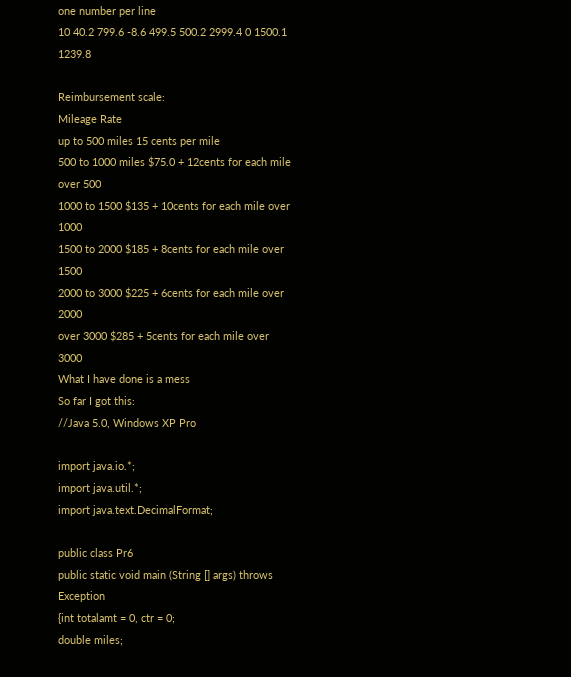one number per line
10 40.2 799.6 -8.6 499.5 500.2 2999.4 0 1500.1 1239.8

Reimbursement scale:
Mileage Rate
up to 500 miles 15 cents per mile
500 to 1000 miles $75.0 + 12cents for each mile over 500
1000 to 1500 $135 + 10cents for each mile over 1000
1500 to 2000 $185 + 8cents for each mile over 1500
2000 to 3000 $225 + 6cents for each mile over 2000
over 3000 $285 + 5cents for each mile over 3000
What I have done is a mess
So far I got this:
//Java 5.0, Windows XP Pro

import java.io.*;
import java.util.*;
import java.text.DecimalFormat;

public class Pr6
public static void main (String [] args) throws Exception
{int totalamt = 0, ctr = 0;
double miles;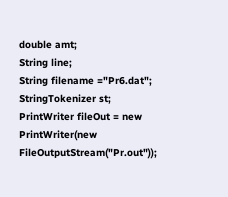double amt;
String line;
String filename ="Pr6.dat";
StringTokenizer st;
PrintWriter fileOut = new PrintWriter(new FileOutputStream("Pr.out"));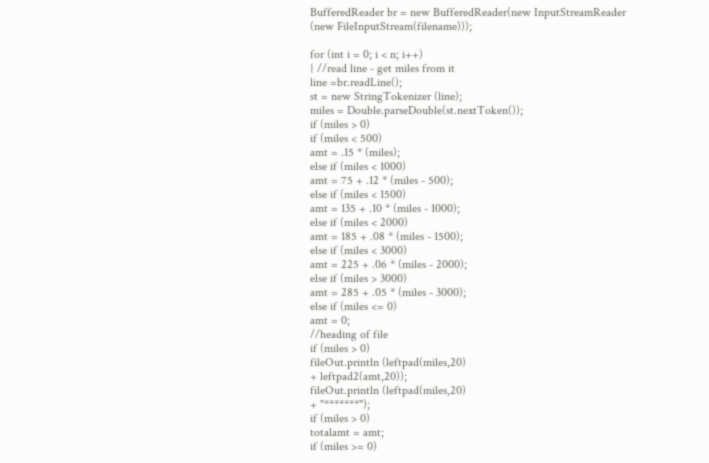BufferedReader br = new BufferedReader(new InputStreamReader
(new FileInputStream(filename)));

for (int i = 0; i < n; i++)
{ //read line - get miles from it
line =br.readLine();
st = new StringTokenizer (line);
miles = Double.parseDouble(st.nextToken());
if (miles > 0)
if (miles < 500)
amt = .15 * (miles);
else if (miles < 1000)
amt = 75 + .12 * (miles - 500);
else if (miles < 1500)
amt = 135 + .10 * (miles - 1000);
else if (miles < 2000)
amt = 185 + .08 * (miles - 1500);
else if (miles < 3000)
amt = 225 + .06 * (miles - 2000);
else if (miles > 3000)
amt = 285 + .05 * (miles - 3000);
else if (miles <= 0)
amt = 0;
//heading of file
if (miles > 0)
fileOut.println (leftpad(miles,20)
+ leftpad2(amt,20));
fileOut.println (leftpad(miles,20)
+ "*******");
if (miles > 0)
totalamt = amt;
if (miles >= 0)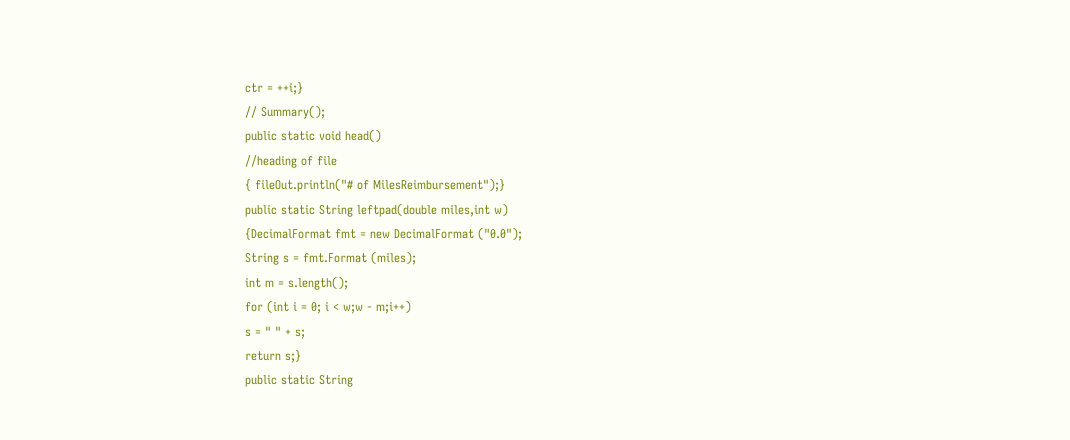ctr = ++i;}
// Summary();
public static void head()
//heading of file
{ fileOut.println("# of MilesReimbursement");}
public static String leftpad(double miles,int w)
{DecimalFormat fmt = new DecimalFormat ("0.0");
String s = fmt.Format (miles);
int m = s.length();
for (int i = 0; i < w;w - m;i++)
s = " " + s;
return s;}
public static String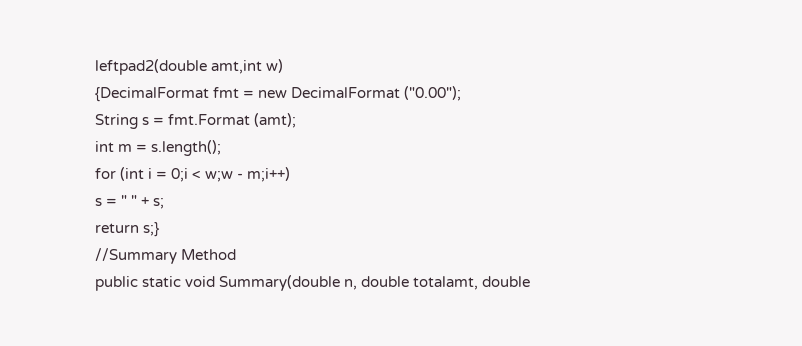leftpad2(double amt,int w)
{DecimalFormat fmt = new DecimalFormat ("0.00");
String s = fmt.Format (amt);
int m = s.length();
for (int i = 0;i < w;w - m;i++)
s = " " + s;
return s;}
//Summary Method
public static void Summary(double n, double totalamt, double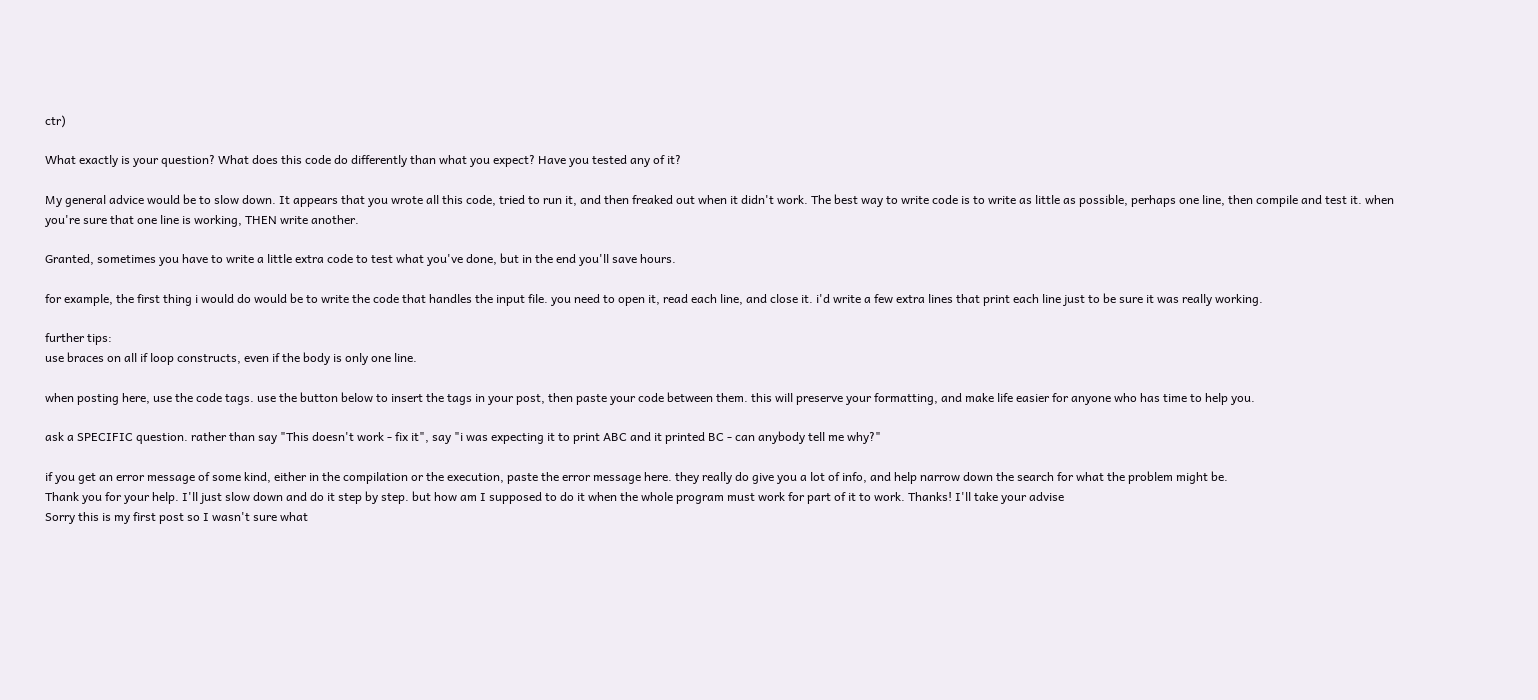ctr)

What exactly is your question? What does this code do differently than what you expect? Have you tested any of it?

My general advice would be to slow down. It appears that you wrote all this code, tried to run it, and then freaked out when it didn't work. The best way to write code is to write as little as possible, perhaps one line, then compile and test it. when you're sure that one line is working, THEN write another.

Granted, sometimes you have to write a little extra code to test what you've done, but in the end you'll save hours.

for example, the first thing i would do would be to write the code that handles the input file. you need to open it, read each line, and close it. i'd write a few extra lines that print each line just to be sure it was really working.

further tips:
use braces on all if loop constructs, even if the body is only one line.

when posting here, use the code tags. use the button below to insert the tags in your post, then paste your code between them. this will preserve your formatting, and make life easier for anyone who has time to help you.

ask a SPECIFIC question. rather than say "This doesn't work - fix it", say "i was expecting it to print ABC and it printed BC - can anybody tell me why?"

if you get an error message of some kind, either in the compilation or the execution, paste the error message here. they really do give you a lot of info, and help narrow down the search for what the problem might be.
Thank you for your help. I'll just slow down and do it step by step. but how am I supposed to do it when the whole program must work for part of it to work. Thanks! I'll take your advise
Sorry this is my first post so I wasn't sure what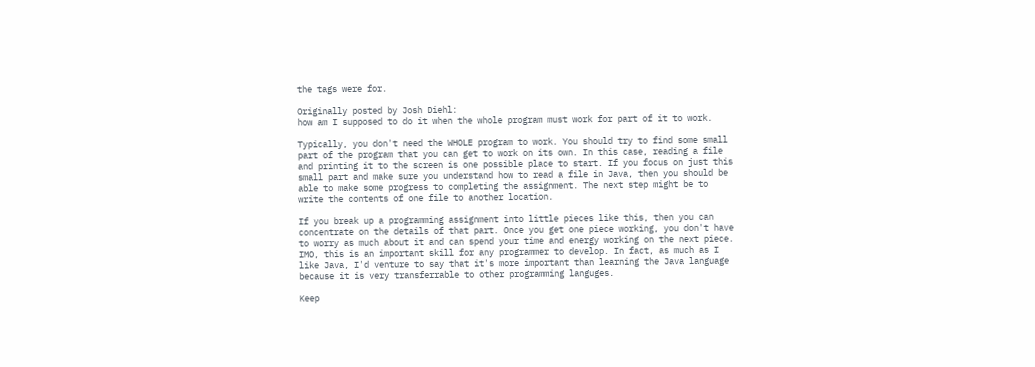the tags were for.

Originally posted by Josh Diehl:
how am I supposed to do it when the whole program must work for part of it to work.

Typically, you don't need the WHOLE program to work. You should try to find some small part of the program that you can get to work on its own. In this case, reading a file and printing it to the screen is one possible place to start. If you focus on just this small part and make sure you understand how to read a file in Java, then you should be able to make some progress to completing the assignment. The next step might be to write the contents of one file to another location.

If you break up a programming assignment into little pieces like this, then you can concentrate on the details of that part. Once you get one piece working, you don't have to worry as much about it and can spend your time and energy working on the next piece. IMO, this is an important skill for any programmer to develop. In fact, as much as I like Java, I'd venture to say that it's more important than learning the Java language because it is very transferrable to other programming languges.

Keep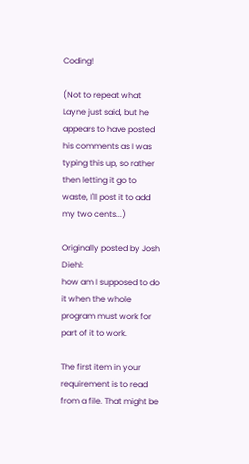Coding!

(Not to repeat what Layne just said, but he appears to have posted his comments as I was typing this up, so rather then letting it go to waste, I'll post it to add my two cents...)

Originally posted by Josh Diehl:
how am I supposed to do it when the whole program must work for part of it to work.

The first item in your requirement is to read from a file. That might be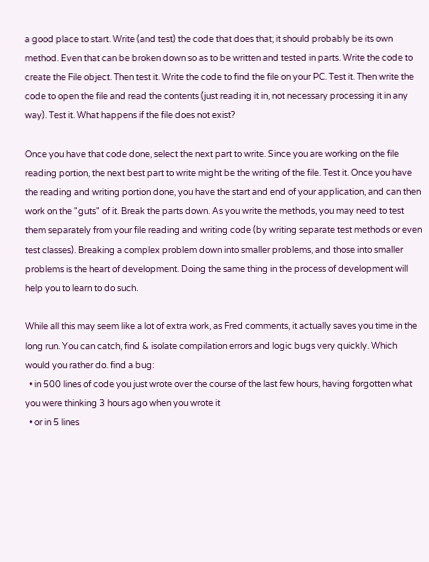a good place to start. Write (and test) the code that does that; it should probably be its own method. Even that can be broken down so as to be written and tested in parts. Write the code to create the File object. Then test it. Write the code to find the file on your PC. Test it. Then write the code to open the file and read the contents (just reading it in, not necessary processing it in any way). Test it. What happens if the file does not exist?

Once you have that code done, select the next part to write. Since you are working on the file reading portion, the next best part to write might be the writing of the file. Test it. Once you have the reading and writing portion done, you have the start and end of your application, and can then work on the "guts" of it. Break the parts down. As you write the methods, you may need to test them separately from your file reading and writing code (by writing separate test methods or even test classes). Breaking a complex problem down into smaller problems, and those into smaller problems is the heart of development. Doing the same thing in the process of development will help you to learn to do such.

While all this may seem like a lot of extra work, as Fred comments, it actually saves you time in the long run. You can catch, find & isolate compilation errors and logic bugs very quickly. Which would you rather do. find a bug:
  • in 500 lines of code you just wrote over the course of the last few hours, having forgotten what you were thinking 3 hours ago when you wrote it
  • or in 5 lines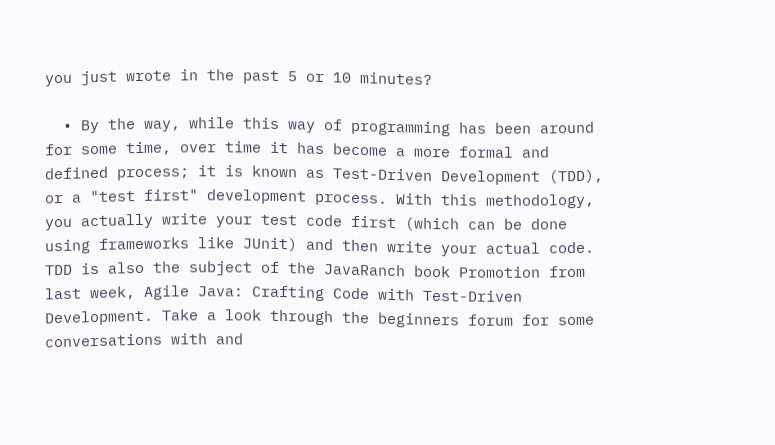you just wrote in the past 5 or 10 minutes?

  • By the way, while this way of programming has been around for some time, over time it has become a more formal and defined process; it is known as Test-Driven Development (TDD), or a "test first" development process. With this methodology, you actually write your test code first (which can be done using frameworks like JUnit) and then write your actual code. TDD is also the subject of the JavaRanch book Promotion from last week, Agile Java: Crafting Code with Test-Driven Development. Take a look through the beginners forum for some conversations with and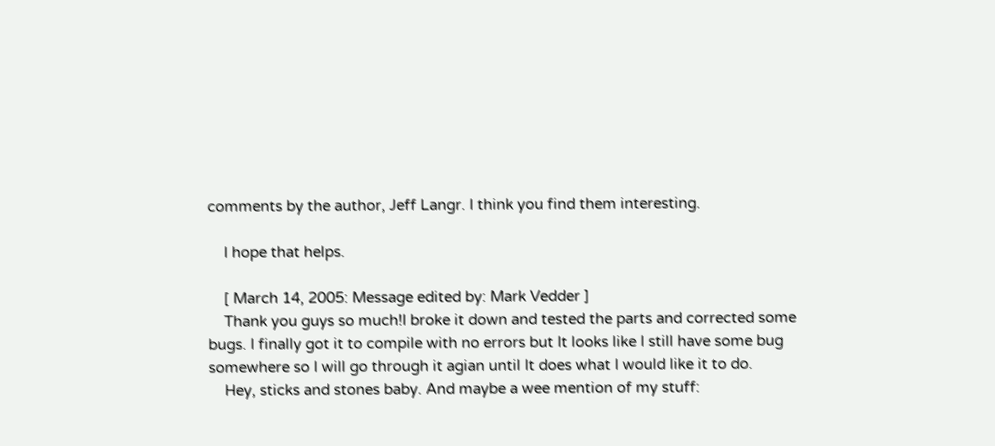comments by the author, Jeff Langr. I think you find them interesting.

    I hope that helps.

    [ March 14, 2005: Message edited by: Mark Vedder ]
    Thank you guys so much!I broke it down and tested the parts and corrected some bugs. I finally got it to compile with no errors but It looks like I still have some bug somewhere so I will go through it agian until It does what I would like it to do.
    Hey, sticks and stones baby. And maybe a wee mention of my stuff: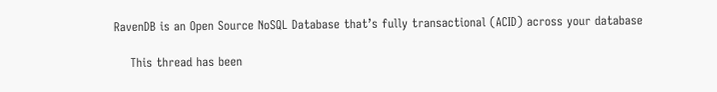RavenDB is an Open Source NoSQL Database that’s fully transactional (ACID) across your database

    This thread has been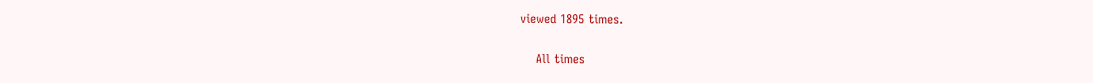viewed 1895 times.

    All times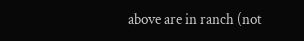above are in ranch (not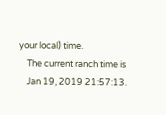your local) time.
    The current ranch time is
    Jan 19, 2019 21:57:13.